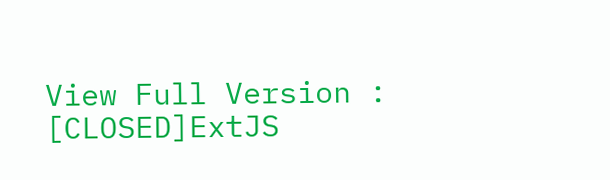View Full Version : [CLOSED]ExtJS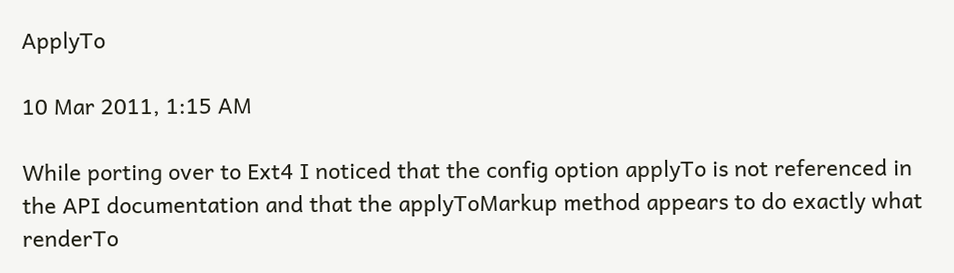ApplyTo

10 Mar 2011, 1:15 AM

While porting over to Ext4 I noticed that the config option applyTo is not referenced in the API documentation and that the applyToMarkup method appears to do exactly what renderTo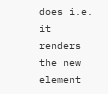does i.e. it renders the new element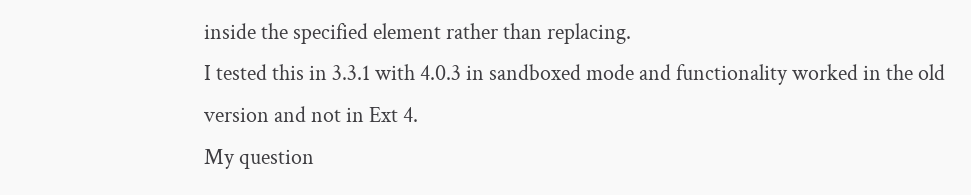inside the specified element rather than replacing.
I tested this in 3.3.1 with 4.0.3 in sandboxed mode and functionality worked in the old version and not in Ext 4.
My question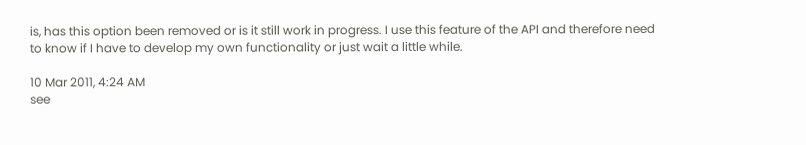is, has this option been removed or is it still work in progress. I use this feature of the API and therefore need to know if I have to develop my own functionality or just wait a little while.

10 Mar 2011, 4:24 AM
see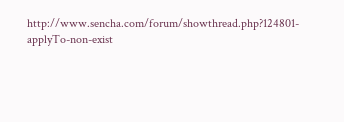http://www.sencha.com/forum/showthread.php?124801-applyTo-non-exist